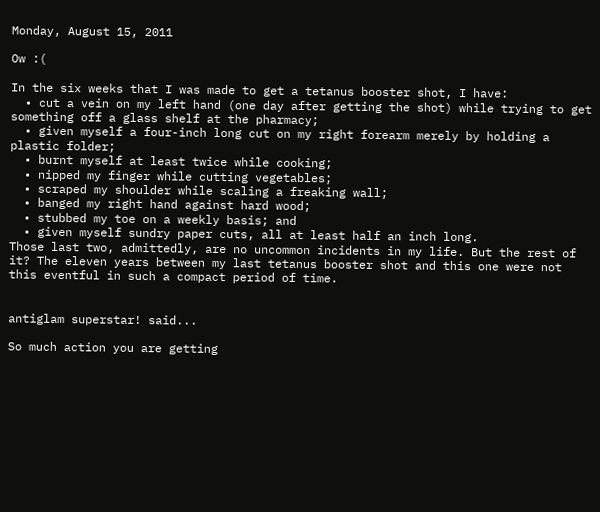Monday, August 15, 2011

Ow :(

In the six weeks that I was made to get a tetanus booster shot, I have:
  • cut a vein on my left hand (one day after getting the shot) while trying to get something off a glass shelf at the pharmacy;
  • given myself a four-inch long cut on my right forearm merely by holding a plastic folder;
  • burnt myself at least twice while cooking;
  • nipped my finger while cutting vegetables;
  • scraped my shoulder while scaling a freaking wall;
  • banged my right hand against hard wood;
  • stubbed my toe on a weekly basis; and
  • given myself sundry paper cuts, all at least half an inch long.
Those last two, admittedly, are no uncommon incidents in my life. But the rest of it? The eleven years between my last tetanus booster shot and this one were not this eventful in such a compact period of time.


antiglam superstar! said...

So much action you are getting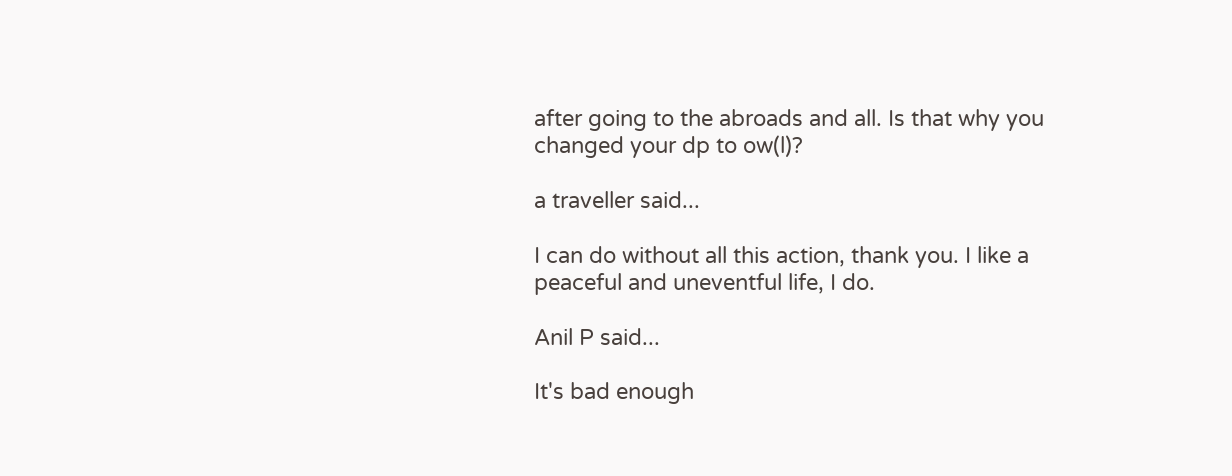after going to the abroads and all. Is that why you changed your dp to ow(l)?

a traveller said...

I can do without all this action, thank you. I like a peaceful and uneventful life, I do.

Anil P said...

It's bad enough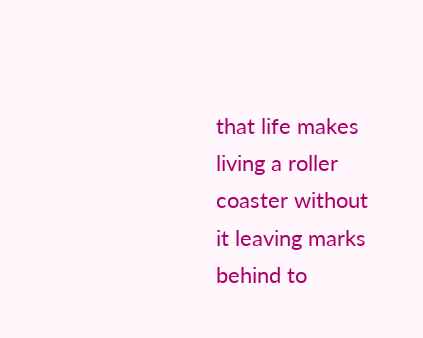that life makes living a roller coaster without it leaving marks behind to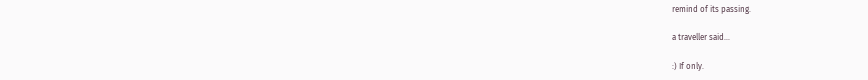remind of its passing.

a traveller said...

:) If only.